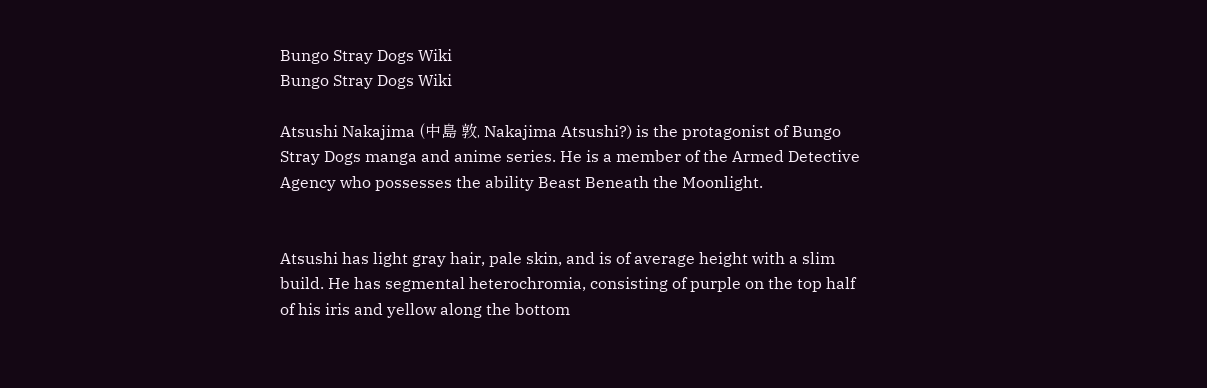Bungo Stray Dogs Wiki
Bungo Stray Dogs Wiki

Atsushi Nakajima (中島 敦, Nakajima Atsushi?) is the protagonist of Bungo Stray Dogs manga and anime series. He is a member of the Armed Detective Agency who possesses the ability Beast Beneath the Moonlight.


Atsushi has light gray hair, pale skin, and is of average height with a slim build. He has segmental heterochromia, consisting of purple on the top half of his iris and yellow along the bottom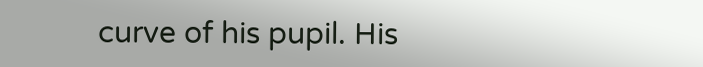curve of his pupil. His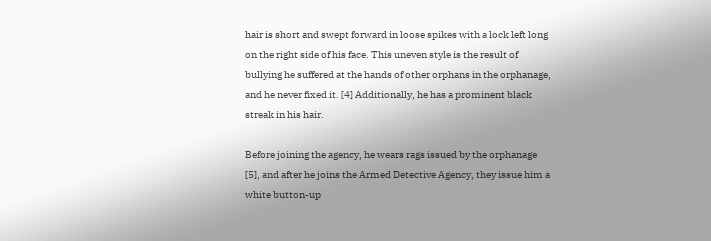hair is short and swept forward in loose spikes with a lock left long on the right side of his face. This uneven style is the result of bullying he suffered at the hands of other orphans in the orphanage, and he never fixed it. [4] Additionally, he has a prominent black streak in his hair.

Before joining the agency, he wears rags issued by the orphanage [5], and after he joins the Armed Detective Agency, they issue him a white button-up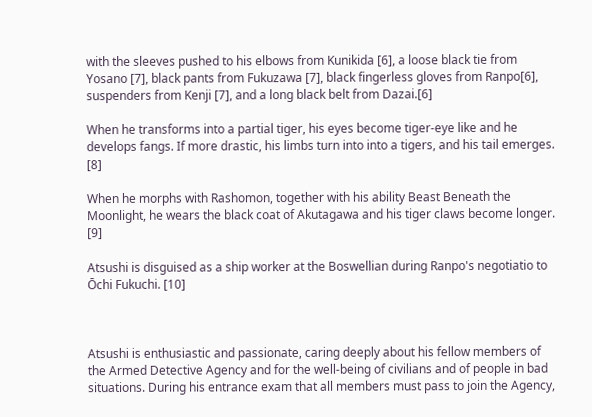with the sleeves pushed to his elbows from Kunikida [6], a loose black tie from Yosano [7], black pants from Fukuzawa [7], black fingerless gloves from Ranpo[6], suspenders from Kenji [7], and a long black belt from Dazai.[6]

When he transforms into a partial tiger, his eyes become tiger-eye like and he develops fangs. If more drastic, his limbs turn into into a tigers, and his tail emerges. [8]

When he morphs with Rashomon, together with his ability Beast Beneath the Moonlight, he wears the black coat of Akutagawa and his tiger claws become longer. [9]

Atsushi is disguised as a ship worker at the Boswellian during Ranpo's negotiatio to Ōchi Fukuchi. [10]



Atsushi is enthusiastic and passionate, caring deeply about his fellow members of the Armed Detective Agency and for the well-being of civilians and of people in bad situations. During his entrance exam that all members must pass to join the Agency,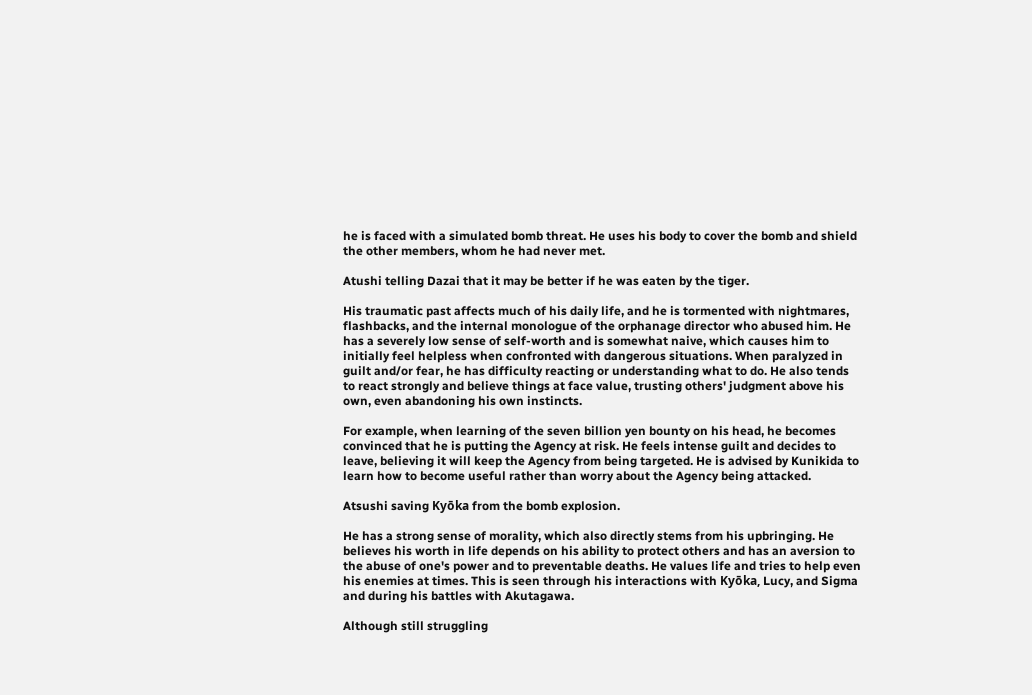he is faced with a simulated bomb threat. He uses his body to cover the bomb and shield the other members, whom he had never met.

Atushi telling Dazai that it may be better if he was eaten by the tiger.

His traumatic past affects much of his daily life, and he is tormented with nightmares, flashbacks, and the internal monologue of the orphanage director who abused him. He has a severely low sense of self-worth and is somewhat naive, which causes him to initially feel helpless when confronted with dangerous situations. When paralyzed in guilt and/or fear, he has difficulty reacting or understanding what to do. He also tends to react strongly and believe things at face value, trusting others' judgment above his own, even abandoning his own instincts.

For example, when learning of the seven billion yen bounty on his head, he becomes convinced that he is putting the Agency at risk. He feels intense guilt and decides to leave, believing it will keep the Agency from being targeted. He is advised by Kunikida to learn how to become useful rather than worry about the Agency being attacked.

Atsushi saving Kyōka from the bomb explosion.

He has a strong sense of morality, which also directly stems from his upbringing. He believes his worth in life depends on his ability to protect others and has an aversion to the abuse of one's power and to preventable deaths. He values life and tries to help even his enemies at times. This is seen through his interactions with Kyōka, Lucy, and Sigma and during his battles with Akutagawa.

Although still struggling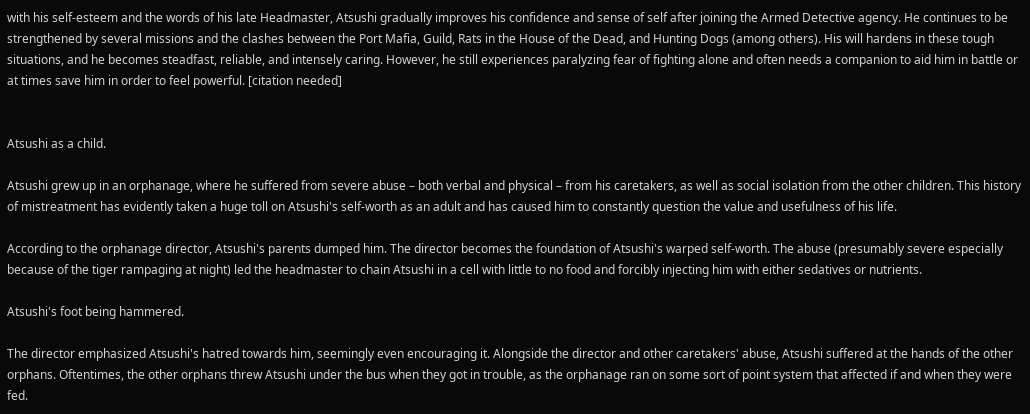with his self-esteem and the words of his late Headmaster, Atsushi gradually improves his confidence and sense of self after joining the Armed Detective agency. He continues to be strengthened by several missions and the clashes between the Port Mafia, Guild, Rats in the House of the Dead, and Hunting Dogs (among others). His will hardens in these tough situations, and he becomes steadfast, reliable, and intensely caring. However, he still experiences paralyzing fear of fighting alone and often needs a companion to aid him in battle or at times save him in order to feel powerful. [citation needed]


Atsushi as a child.

Atsushi grew up in an orphanage, where he suffered from severe abuse – both verbal and physical – from his caretakers, as well as social isolation from the other children. This history of mistreatment has evidently taken a huge toll on Atsushi's self-worth as an adult and has caused him to constantly question the value and usefulness of his life.

According to the orphanage director, Atsushi's parents dumped him. The director becomes the foundation of Atsushi's warped self-worth. The abuse (presumably severe especially because of the tiger rampaging at night) led the headmaster to chain Atsushi in a cell with little to no food and forcibly injecting him with either sedatives or nutrients.

Atsushi's foot being hammered.

The director emphasized Atsushi's hatred towards him, seemingly even encouraging it. Alongside the director and other caretakers' abuse, Atsushi suffered at the hands of the other orphans. Oftentimes, the other orphans threw Atsushi under the bus when they got in trouble, as the orphanage ran on some sort of point system that affected if and when they were fed.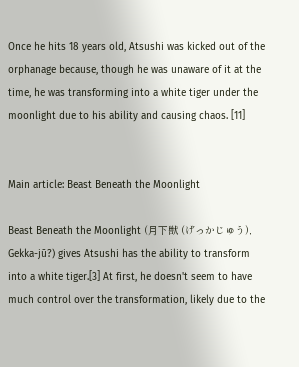Once he hits 18 years old, Atsushi was kicked out of the orphanage because, though he was unaware of it at the time, he was transforming into a white tiger under the moonlight due to his ability and causing chaos. [11]


Main article: Beast Beneath the Moonlight

Beast Beneath the Moonlight (月下獣 (げっかじゅう), Gekka-jū?) gives Atsushi has the ability to transform into a white tiger.[3] At first, he doesn't seem to have much control over the transformation, likely due to the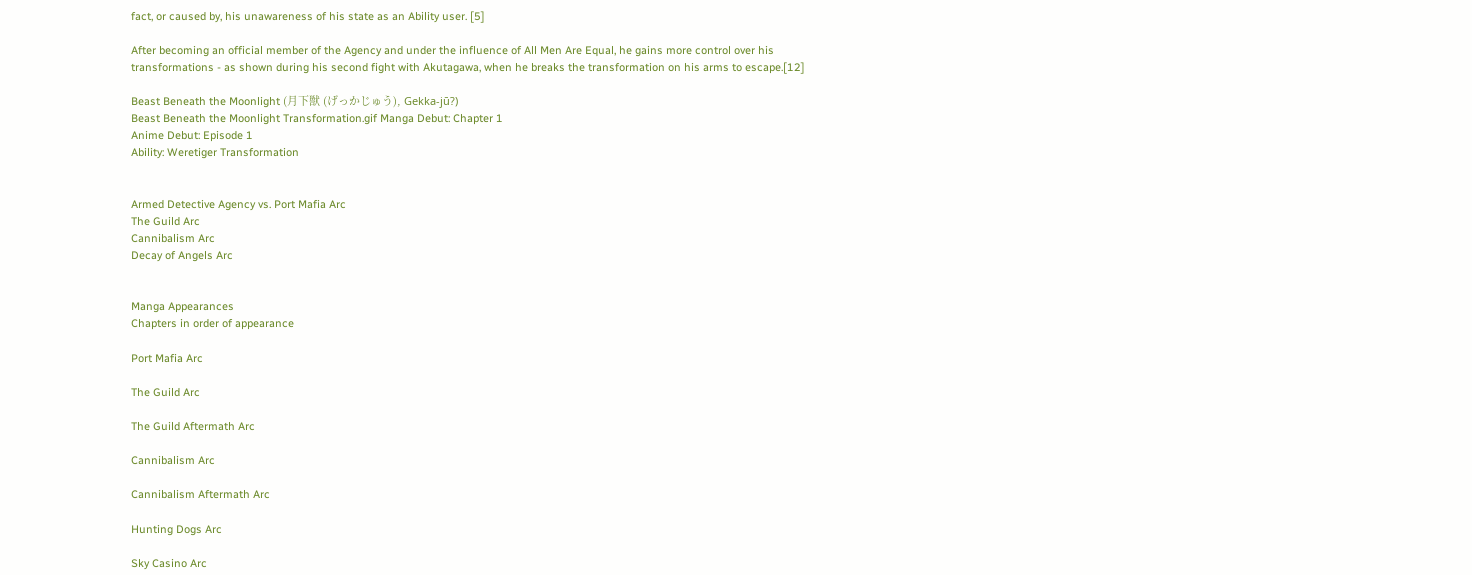fact, or caused by, his unawareness of his state as an Ability user. [5]

After becoming an official member of the Agency and under the influence of All Men Are Equal, he gains more control over his transformations - as shown during his second fight with Akutagawa, when he breaks the transformation on his arms to escape.[12]

Beast Beneath the Moonlight (月下獣 (げっかじゅう), Gekka-jū?)
Beast Beneath the Moonlight Transformation.gif Manga Debut: Chapter 1
Anime Debut: Episode 1
Ability: Weretiger Transformation


Armed Detective Agency vs. Port Mafia Arc
The Guild Arc
Cannibalism Arc
Decay of Angels Arc


Manga Appearances
Chapters in order of appearance

Port Mafia Arc

The Guild Arc

The Guild Aftermath Arc

Cannibalism Arc

Cannibalism Aftermath Arc

Hunting Dogs Arc

Sky Casino Arc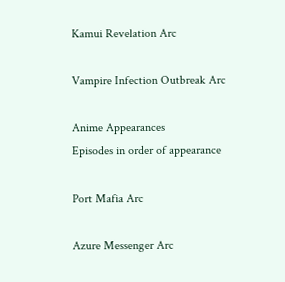Kamui Revelation Arc

Vampire Infection Outbreak Arc

Anime Appearances
Episodes in order of appearance

Port Mafia Arc

Azure Messenger Arc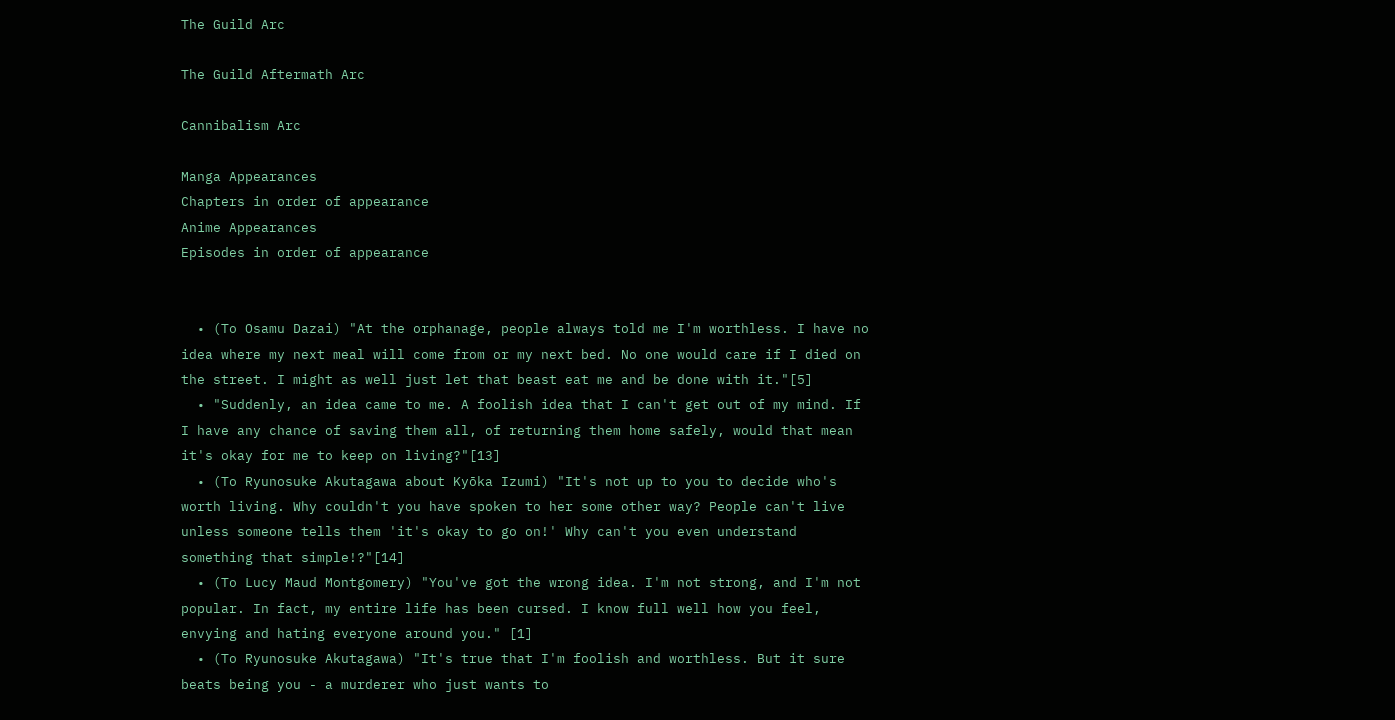The Guild Arc

The Guild Aftermath Arc

Cannibalism Arc

Manga Appearances
Chapters in order of appearance
Anime Appearances
Episodes in order of appearance


  • (To Osamu Dazai) "At the orphanage, people always told me I'm worthless. I have no idea where my next meal will come from or my next bed. No one would care if I died on the street. I might as well just let that beast eat me and be done with it."[5]
  • "Suddenly, an idea came to me. A foolish idea that I can't get out of my mind. If I have any chance of saving them all, of returning them home safely, would that mean it's okay for me to keep on living?"[13]
  • (To Ryunosuke Akutagawa about Kyōka Izumi) "It's not up to you to decide who's worth living. Why couldn't you have spoken to her some other way? People can't live unless someone tells them 'it's okay to go on!' Why can't you even understand something that simple!?"[14]
  • (To Lucy Maud Montgomery) "You've got the wrong idea. I'm not strong, and I'm not popular. In fact, my entire life has been cursed. I know full well how you feel, envying and hating everyone around you." [1]
  • (To Ryunosuke Akutagawa) "It's true that I'm foolish and worthless. But it sure beats being you - a murderer who just wants to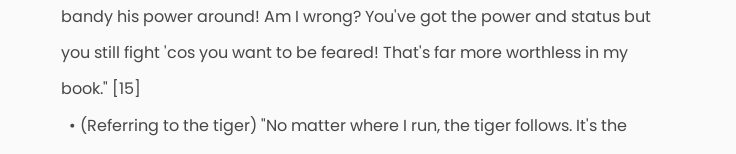bandy his power around! Am I wrong? You've got the power and status but you still fight 'cos you want to be feared! That's far more worthless in my book." [15]
  • (Referring to the tiger) "No matter where I run, the tiger follows. It's the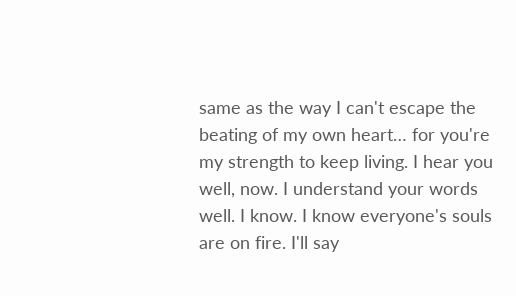same as the way I can't escape the beating of my own heart… for you're my strength to keep living. I hear you well, now. I understand your words well. I know. I know everyone's souls are on fire. I'll say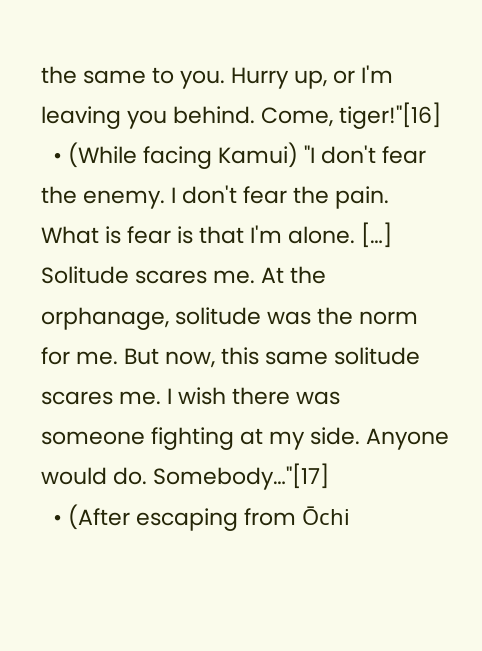the same to you. Hurry up, or I'm leaving you behind. Come, tiger!"[16]
  • (While facing Kamui) "I don't fear the enemy. I don't fear the pain. What is fear is that I'm alone. […] Solitude scares me. At the orphanage, solitude was the norm for me. But now, this same solitude scares me. I wish there was someone fighting at my side. Anyone would do. Somebody…"[17]
  • (After escaping from Ōchi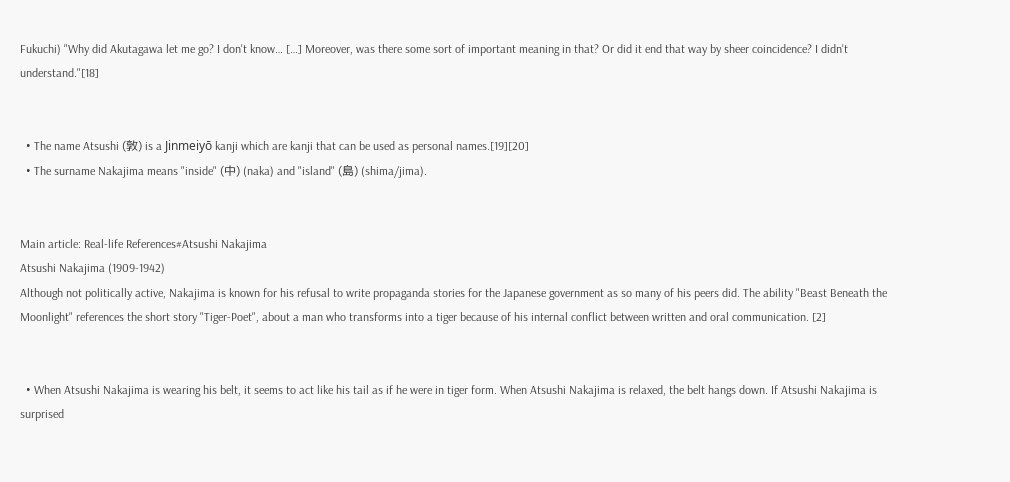Fukuchi) "Why did Akutagawa let me go? I don't know… […] Moreover, was there some sort of important meaning in that? Or did it end that way by sheer coincidence? I didn't understand."[18]


  • The name Atsushi (敦) is a Jinmeiyō kanji which are kanji that can be used as personal names.[19][20]
  • The surname Nakajima means "inside" (中) (naka) and "island" (島) (shima/jima).


Main article: Real-life References#Atsushi Nakajima
Atsushi Nakajima (1909-1942)
Although not politically active, Nakajima is known for his refusal to write propaganda stories for the Japanese government as so many of his peers did. The ability "Beast Beneath the Moonlight" references the short story "Tiger-Poet", about a man who transforms into a tiger because of his internal conflict between written and oral communication. [2]


  • When Atsushi Nakajima is wearing his belt, it seems to act like his tail as if he were in tiger form. When Atsushi Nakajima is relaxed, the belt hangs down. If Atsushi Nakajima is surprised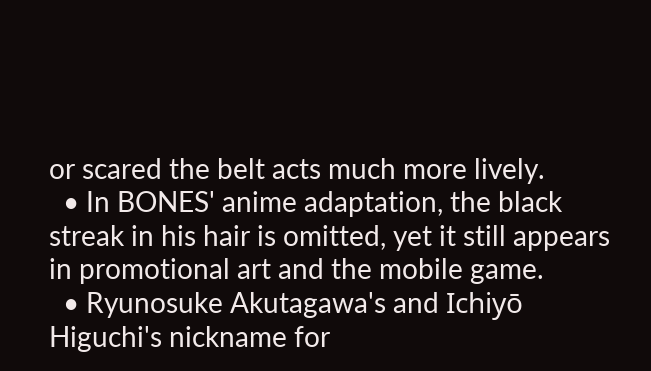or scared the belt acts much more lively.
  • In BONES' anime adaptation, the black streak in his hair is omitted, yet it still appears in promotional art and the mobile game.
  • Ryunosuke Akutagawa's and Ichiyō Higuchi's nickname for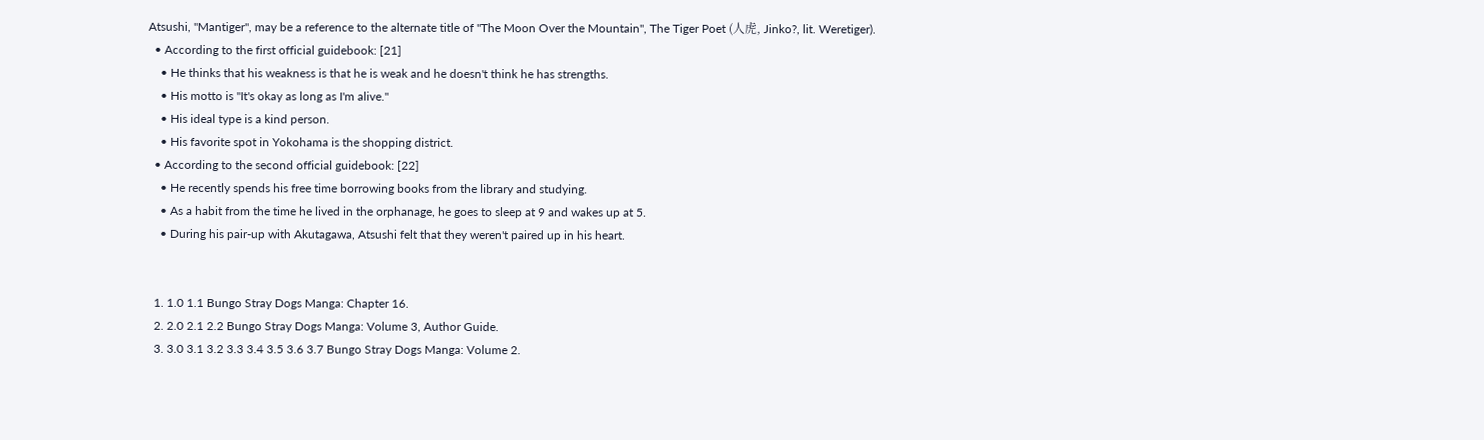Atsushi, "Mantiger", may be a reference to the alternate title of "The Moon Over the Mountain", The Tiger Poet (人虎, Jinko?, lit. Weretiger).
  • According to the first official guidebook: [21]
    • He thinks that his weakness is that he is weak and he doesn't think he has strengths.
    • His motto is "It's okay as long as I'm alive."
    • His ideal type is a kind person.
    • His favorite spot in Yokohama is the shopping district.
  • According to the second official guidebook: [22]
    • He recently spends his free time borrowing books from the library and studying.
    • As a habit from the time he lived in the orphanage, he goes to sleep at 9 and wakes up at 5.
    • During his pair-up with Akutagawa, Atsushi felt that they weren't paired up in his heart.


  1. 1.0 1.1 Bungo Stray Dogs Manga: Chapter 16.
  2. 2.0 2.1 2.2 Bungo Stray Dogs Manga: Volume 3, Author Guide.
  3. 3.0 3.1 3.2 3.3 3.4 3.5 3.6 3.7 Bungo Stray Dogs Manga: Volume 2.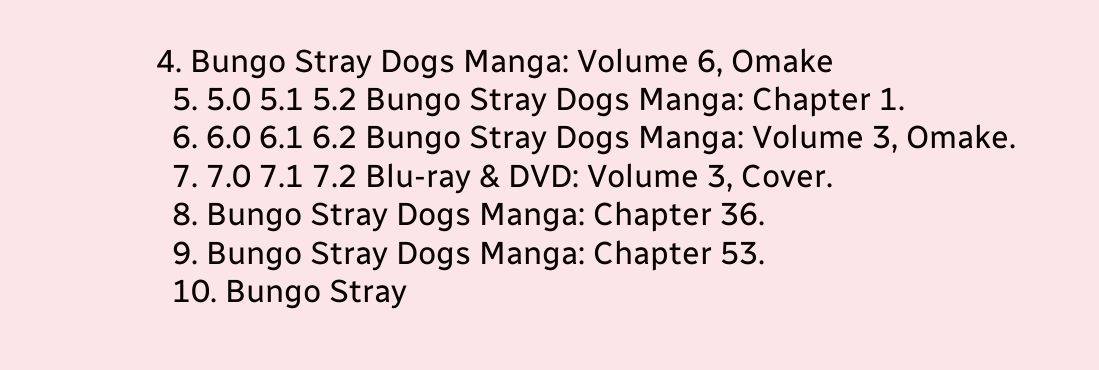4. Bungo Stray Dogs Manga: Volume 6, Omake
  5. 5.0 5.1 5.2 Bungo Stray Dogs Manga: Chapter 1.
  6. 6.0 6.1 6.2 Bungo Stray Dogs Manga: Volume 3, Omake.
  7. 7.0 7.1 7.2 Blu-ray & DVD: Volume 3, Cover.
  8. Bungo Stray Dogs Manga: Chapter 36.
  9. Bungo Stray Dogs Manga: Chapter 53.
  10. Bungo Stray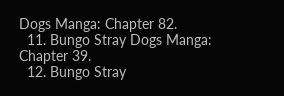Dogs Manga: Chapter 82.
  11. Bungo Stray Dogs Manga: Chapter 39.
  12. Bungo Stray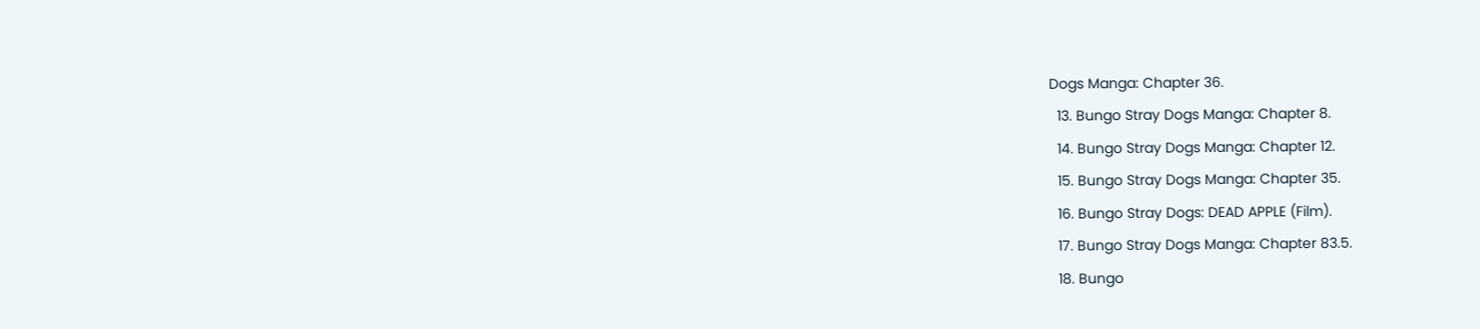Dogs Manga: Chapter 36.
  13. Bungo Stray Dogs Manga: Chapter 8.
  14. Bungo Stray Dogs Manga: Chapter 12.
  15. Bungo Stray Dogs Manga: Chapter 35.
  16. Bungo Stray Dogs: DEAD APPLE (Film).
  17. Bungo Stray Dogs Manga: Chapter 83.5.
  18. Bungo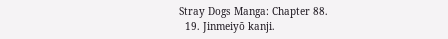Stray Dogs Manga: Chapter 88.
  19. Jinmeiyō kanji.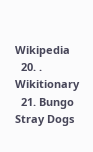Wikipedia
  20. . Wikitionary
  21. Bungo Stray Dogs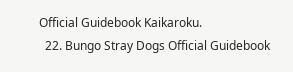Official Guidebook Kaikaroku.
  22. Bungo Stray Dogs Official Guidebook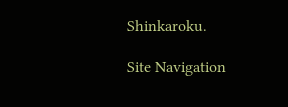Shinkaroku.

Site Navigation